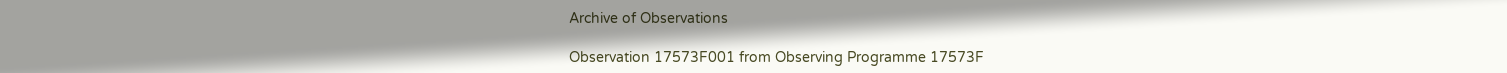Archive of Observations

Observation 17573F001 from Observing Programme 17573F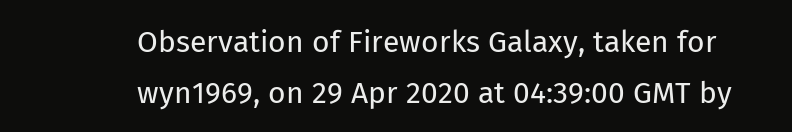Observation of Fireworks Galaxy, taken for wyn1969, on 29 Apr 2020 at 04:39:00 GMT by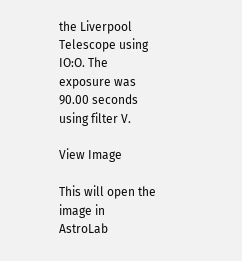the Liverpool Telescope using IO:O. The exposure was 90.00 seconds using filter V.

View Image

This will open the image in AstroLab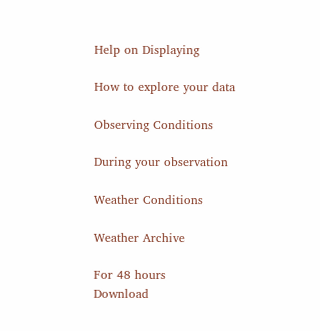Help on Displaying

How to explore your data

Observing Conditions

During your observation

Weather Conditions

Weather Archive

For 48 hours
Download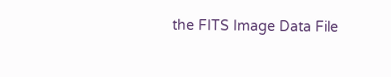the FITS Image Data File